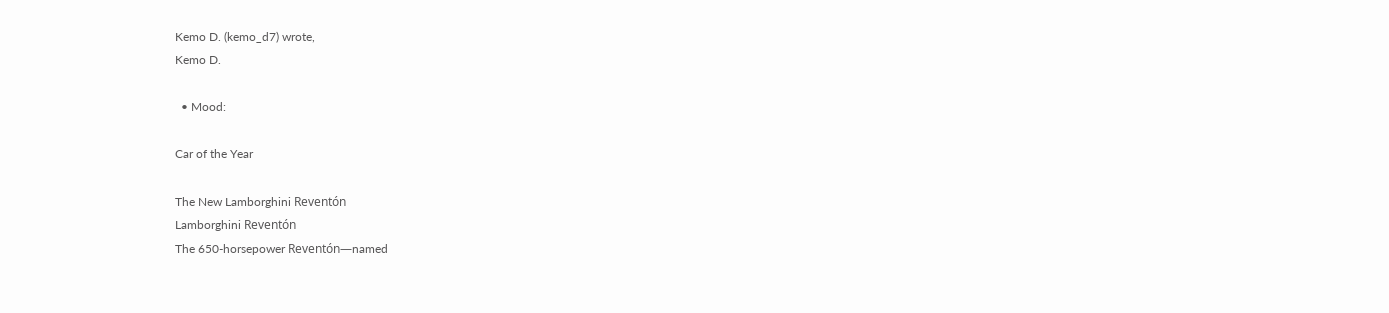Kemo D. (kemo_d7) wrote,
Kemo D.

  • Mood:

Car of the Year

The New Lamborghini Reventón
Lamborghini Reventón
The 650-horsepower Reventón—named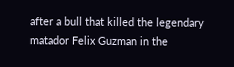after a bull that killed the legendary matador Felix Guzman in the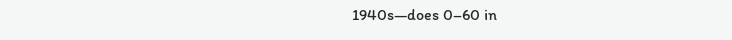1940s—does 0–60 in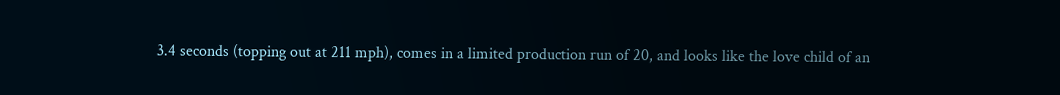3.4 seconds (topping out at 211 mph), comes in a limited production run of 20, and looks like the love child of an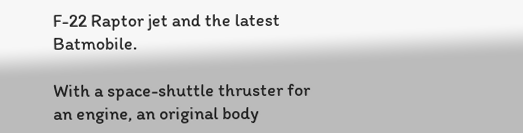F-22 Raptor jet and the latest Batmobile.

With a space-shuttle thruster for an engine, an original body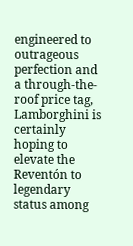engineered to outrageous perfection and a through-the-roof price tag, Lamborghini is certainly hoping to elevate the Reventón to legendary status among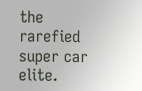the rarefied super car elite.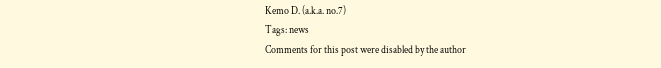Kemo D. (a.k.a. no.7)
Tags: news
Comments for this post were disabled by the author